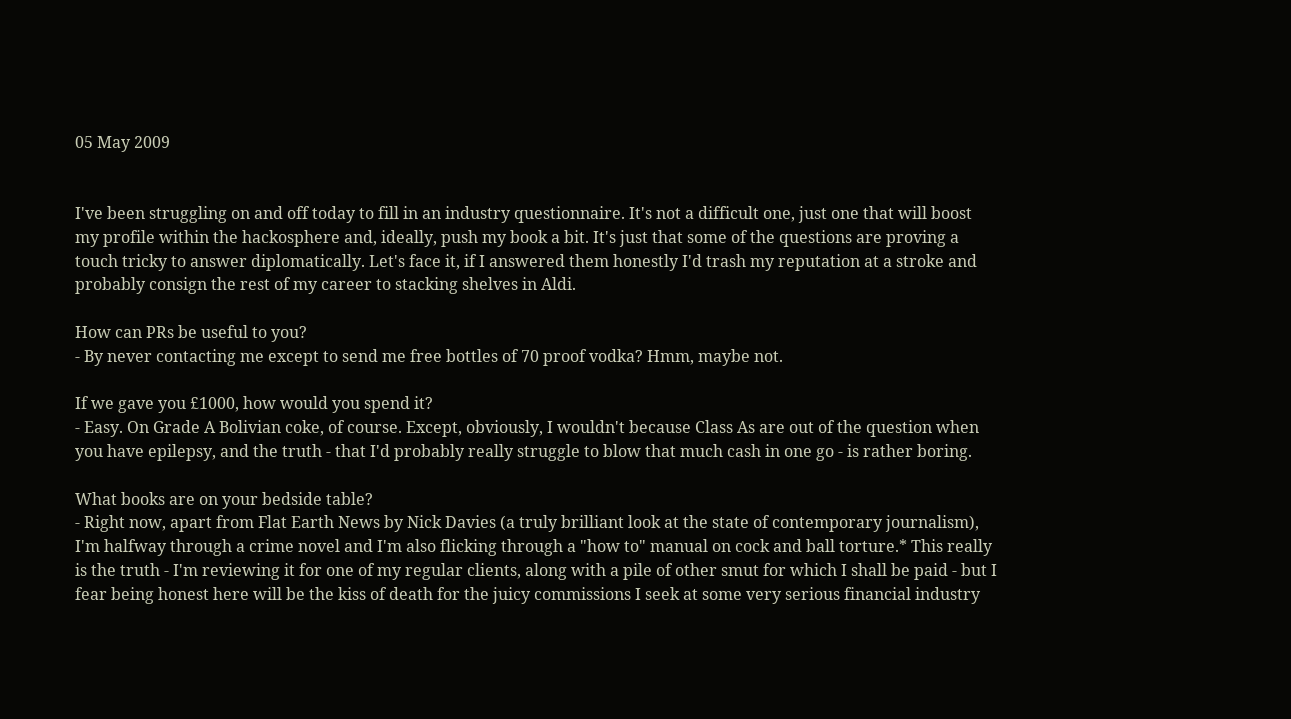05 May 2009


I've been struggling on and off today to fill in an industry questionnaire. It's not a difficult one, just one that will boost my profile within the hackosphere and, ideally, push my book a bit. It's just that some of the questions are proving a touch tricky to answer diplomatically. Let's face it, if I answered them honestly I'd trash my reputation at a stroke and probably consign the rest of my career to stacking shelves in Aldi.

How can PRs be useful to you?
- By never contacting me except to send me free bottles of 70 proof vodka? Hmm, maybe not.

If we gave you £1000, how would you spend it?
- Easy. On Grade A Bolivian coke, of course. Except, obviously, I wouldn't because Class As are out of the question when you have epilepsy, and the truth - that I'd probably really struggle to blow that much cash in one go - is rather boring.

What books are on your bedside table?
- Right now, apart from Flat Earth News by Nick Davies (a truly brilliant look at the state of contemporary journalism), I'm halfway through a crime novel and I'm also flicking through a "how to" manual on cock and ball torture.* This really is the truth - I'm reviewing it for one of my regular clients, along with a pile of other smut for which I shall be paid - but I fear being honest here will be the kiss of death for the juicy commissions I seek at some very serious financial industry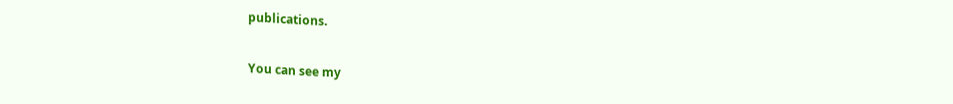publications.

You can see my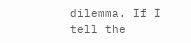dilemma. If I tell the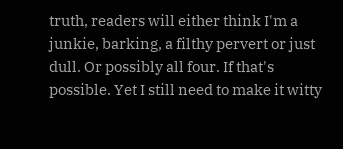truth, readers will either think I'm a junkie, barking, a filthy pervert or just dull. Or possibly all four. If that's possible. Yet I still need to make it witty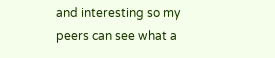and interesting so my peers can see what a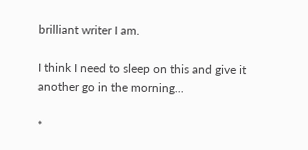brilliant writer I am.

I think I need to sleep on this and give it another go in the morning...

*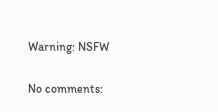Warning: NSFW

No comments: